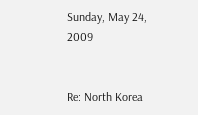Sunday, May 24, 2009


Re: North Korea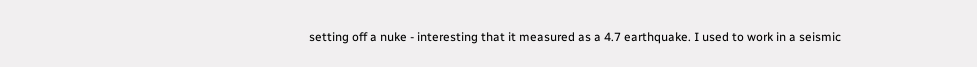setting off a nuke - interesting that it measured as a 4.7 earthquake. I used to work in a seismic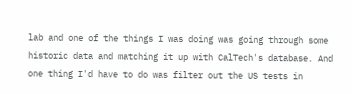lab and one of the things I was doing was going through some historic data and matching it up with CalTech's database. And one thing I'd have to do was filter out the US tests in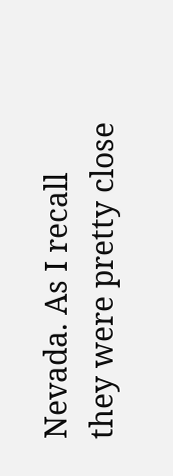Nevada. As I recall they were pretty close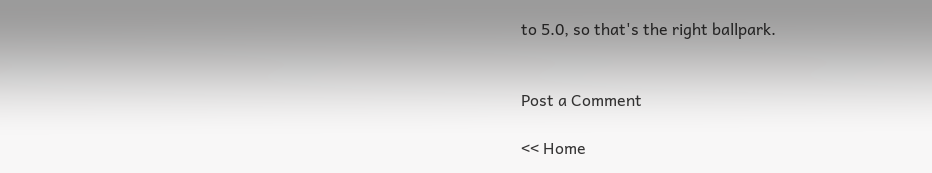to 5.0, so that's the right ballpark.


Post a Comment

<< Home